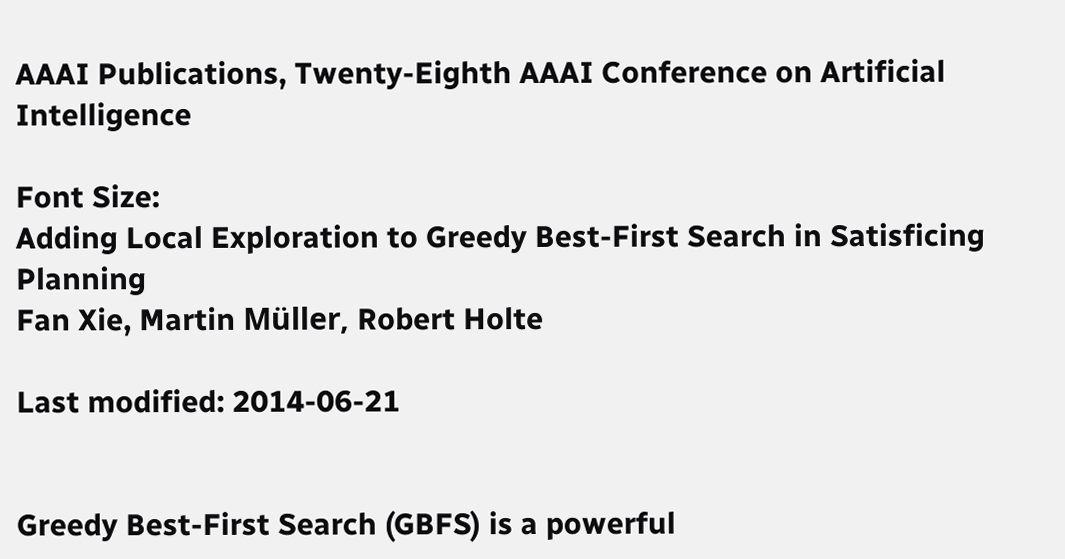AAAI Publications, Twenty-Eighth AAAI Conference on Artificial Intelligence

Font Size:
Adding Local Exploration to Greedy Best-First Search in Satisficing Planning
Fan Xie, Martin Müller, Robert Holte

Last modified: 2014-06-21


Greedy Best-First Search (GBFS) is a powerful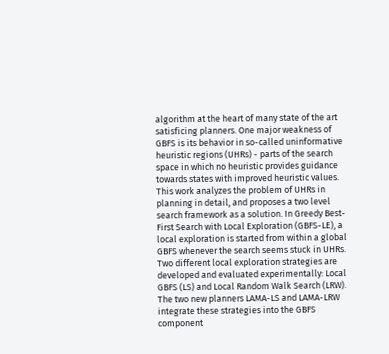algorithm at the heart of many state of the art satisficing planners. One major weakness of GBFS is its behavior in so-called uninformative heuristic regions (UHRs) - parts of the search space in which no heuristic provides guidance towards states with improved heuristic values. This work analyzes the problem of UHRs in planning in detail, and proposes a two level search framework as a solution. In Greedy Best-First Search with Local Exploration (GBFS-LE), a local exploration is started from within a global GBFS whenever the search seems stuck in UHRs. Two different local exploration strategies are developed and evaluated experimentally: Local GBFS (LS) and Local Random Walk Search (LRW). The two new planners LAMA-LS and LAMA-LRW integrate these strategies into the GBFS component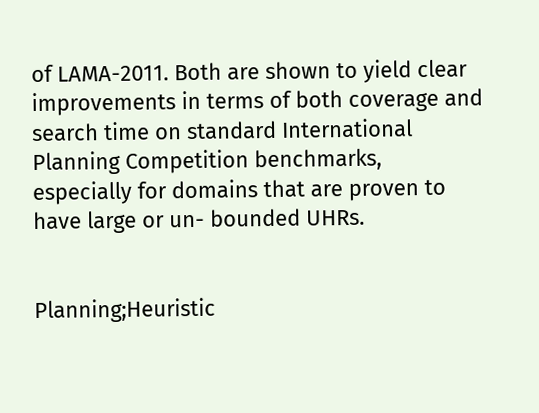of LAMA-2011. Both are shown to yield clear improvements in terms of both coverage and search time on standard International Planning Competition benchmarks, especially for domains that are proven to have large or un- bounded UHRs.


Planning;Heuristic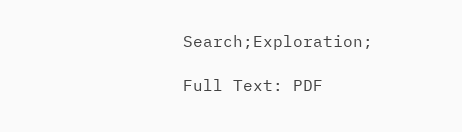Search;Exploration;

Full Text: PDF